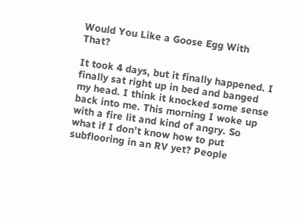Would You Like a Goose Egg With That?

It took 4 days, but it finally happened. I finally sat right up in bed and banged my head. I think it knocked some sense back into me. This morning I woke up with a fire lit and kind of angry. So what if I don’t know how to put subflooring in an RV yet? People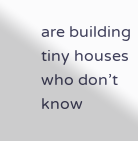are building tiny houses who don’t know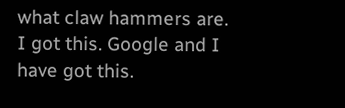what claw hammers are. I got this. Google and I have got this.